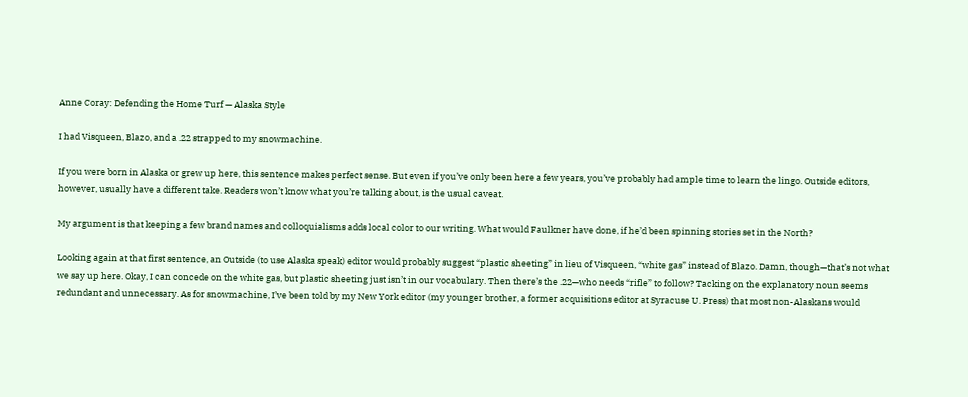Anne Coray: Defending the Home Turf — Alaska Style

I had Visqueen, Blazo, and a .22 strapped to my snowmachine.

If you were born in Alaska or grew up here, this sentence makes perfect sense. But even if you’ve only been here a few years, you’ve probably had ample time to learn the lingo. Outside editors, however, usually have a different take. Readers won’t know what you’re talking about, is the usual caveat.

My argument is that keeping a few brand names and colloquialisms adds local color to our writing. What would Faulkner have done, if he’d been spinning stories set in the North?

Looking again at that first sentence, an Outside (to use Alaska speak) editor would probably suggest “plastic sheeting” in lieu of Visqueen, “white gas” instead of Blazo. Damn, though—that’s not what we say up here. Okay, I can concede on the white gas, but plastic sheeting just isn’t in our vocabulary. Then there’s the .22—who needs “rifle” to follow? Tacking on the explanatory noun seems redundant and unnecessary. As for snowmachine, I’ve been told by my New York editor (my younger brother, a former acquisitions editor at Syracuse U. Press) that most non-Alaskans would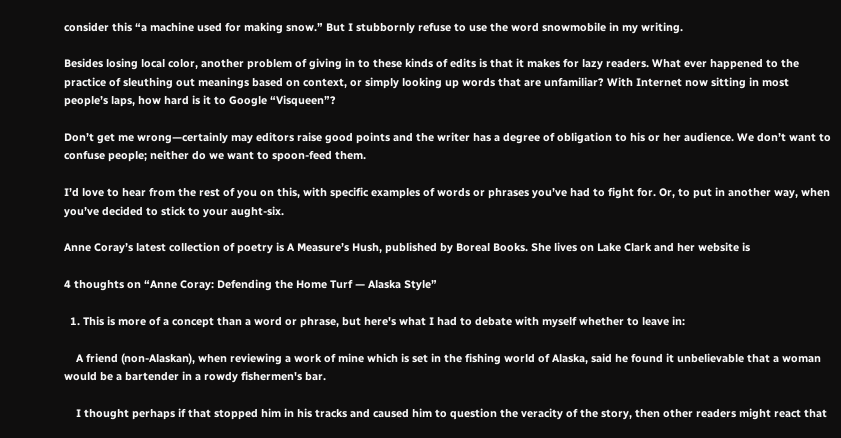consider this “a machine used for making snow.” But I stubbornly refuse to use the word snowmobile in my writing.

Besides losing local color, another problem of giving in to these kinds of edits is that it makes for lazy readers. What ever happened to the practice of sleuthing out meanings based on context, or simply looking up words that are unfamiliar? With Internet now sitting in most people’s laps, how hard is it to Google “Visqueen”?

Don’t get me wrong—certainly may editors raise good points and the writer has a degree of obligation to his or her audience. We don’t want to confuse people; neither do we want to spoon-feed them.

I’d love to hear from the rest of you on this, with specific examples of words or phrases you’ve had to fight for. Or, to put in another way, when you’ve decided to stick to your aught-six.

Anne Coray’s latest collection of poetry is A Measure’s Hush, published by Boreal Books. She lives on Lake Clark and her website is

4 thoughts on “Anne Coray: Defending the Home Turf — Alaska Style”

  1. This is more of a concept than a word or phrase, but here's what I had to debate with myself whether to leave in:

    A friend (non-Alaskan), when reviewing a work of mine which is set in the fishing world of Alaska, said he found it unbelievable that a woman would be a bartender in a rowdy fishermen's bar.

    I thought perhaps if that stopped him in his tracks and caused him to question the veracity of the story, then other readers might react that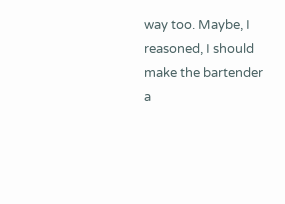way too. Maybe, I reasoned, I should make the bartender a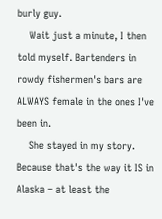burly guy.
    Wait just a minute, I then told myself. Bartenders in rowdy fishermen's bars are ALWAYS female in the ones I've been in.
    She stayed in my story. Because that's the way it IS in Alaska – at least the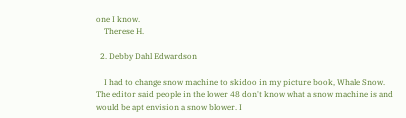one I know.
    Therese H.

  2. Debby Dahl Edwardson

    I had to change snow machine to skidoo in my picture book, Whale Snow. The editor said people in the lower 48 don't know what a snow machine is and would be apt envision a snow blower. I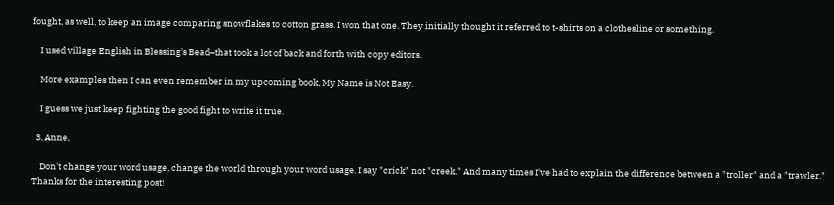fought, as well, to keep an image comparing snowflakes to cotton grass. I won that one. They initially thought it referred to t-shirts on a clothesline or something.

    I used village English in Blessing's Bead–that took a lot of back and forth with copy editors.

    More examples then I can even remember in my upcoming book, My Name is Not Easy.

    I guess we just keep fighting the good fight to write it true.

  3. Anne,

    Don't change your word usage, change the world through your word usage. I say "crick" not "creek." And many times I've had to explain the difference between a "troller" and a "trawler." Thanks for the interesting post!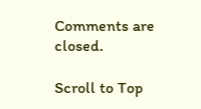Comments are closed.

Scroll to Top